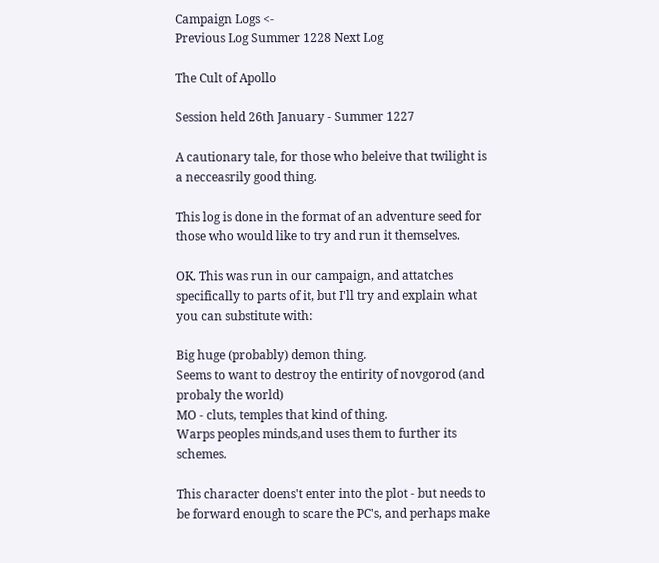Campaign Logs <-
Previous Log Summer 1228 Next Log

The Cult of Apollo

Session held 26th January - Summer 1227

A cautionary tale, for those who beleive that twilight is a necceasrily good thing.

This log is done in the format of an adventure seed for those who would like to try and run it themselves.

OK. This was run in our campaign, and attatches specifically to parts of it, but I'll try and explain what you can substitute with:

Big huge (probably) demon thing.
Seems to want to destroy the entirity of novgorod (and probaly the world)
MO - cluts, temples that kind of thing.
Warps peoples minds,and uses them to further its schemes.

This character doens't enter into the plot - but needs to be forward enough to scare the PC's, and perhaps make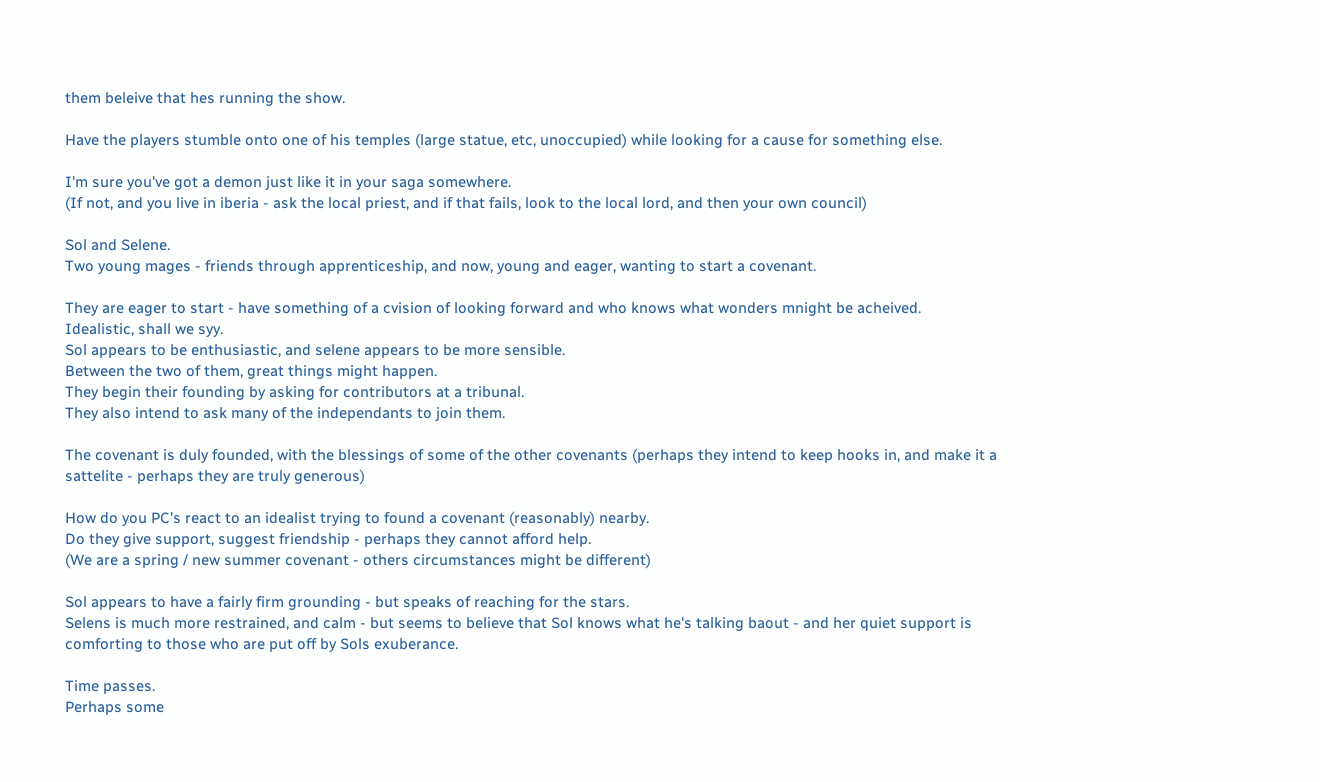them beleive that hes running the show.

Have the players stumble onto one of his temples (large statue, etc, unoccupied) while looking for a cause for something else.

I'm sure you've got a demon just like it in your saga somewhere.
(If not, and you live in iberia - ask the local priest, and if that fails, look to the local lord, and then your own council)

Sol and Selene.
Two young mages - friends through apprenticeship, and now, young and eager, wanting to start a covenant.

They are eager to start - have something of a cvision of looking forward and who knows what wonders mnight be acheived.
Idealistic, shall we syy.
Sol appears to be enthusiastic, and selene appears to be more sensible.
Between the two of them, great things might happen.
They begin their founding by asking for contributors at a tribunal.
They also intend to ask many of the independants to join them.

The covenant is duly founded, with the blessings of some of the other covenants (perhaps they intend to keep hooks in, and make it a sattelite - perhaps they are truly generous)

How do you PC's react to an idealist trying to found a covenant (reasonably) nearby.
Do they give support, suggest friendship - perhaps they cannot afford help.
(We are a spring / new summer covenant - others circumstances might be different)

Sol appears to have a fairly firm grounding - but speaks of reaching for the stars.
Selens is much more restrained, and calm - but seems to believe that Sol knows what he's talking baout - and her quiet support is comforting to those who are put off by Sols exuberance.

Time passes.
Perhaps some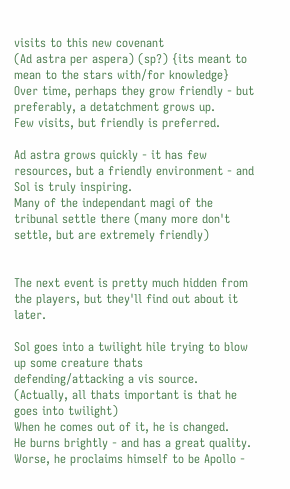visits to this new covenant
(Ad astra per aspera) (sp?) {its meant to mean to the stars with/for knowledge}
Over time, perhaps they grow friendly - but preferably, a detatchment grows up.
Few visits, but friendly is preferred.

Ad astra grows quickly - it has few resources, but a friendly environment - and Sol is truly inspiring.
Many of the independant magi of the tribunal settle there (many more don't settle, but are extremely friendly)


The next event is pretty much hidden from the players, but they'll find out about it later.

Sol goes into a twilight hile trying to blow up some creature thats defending/attacking a vis source.
(Actually, all thats important is that he goes into twilight)
When he comes out of it, he is changed.
He burns brightly - and has a great quality.
Worse, he proclaims himself to be Apollo -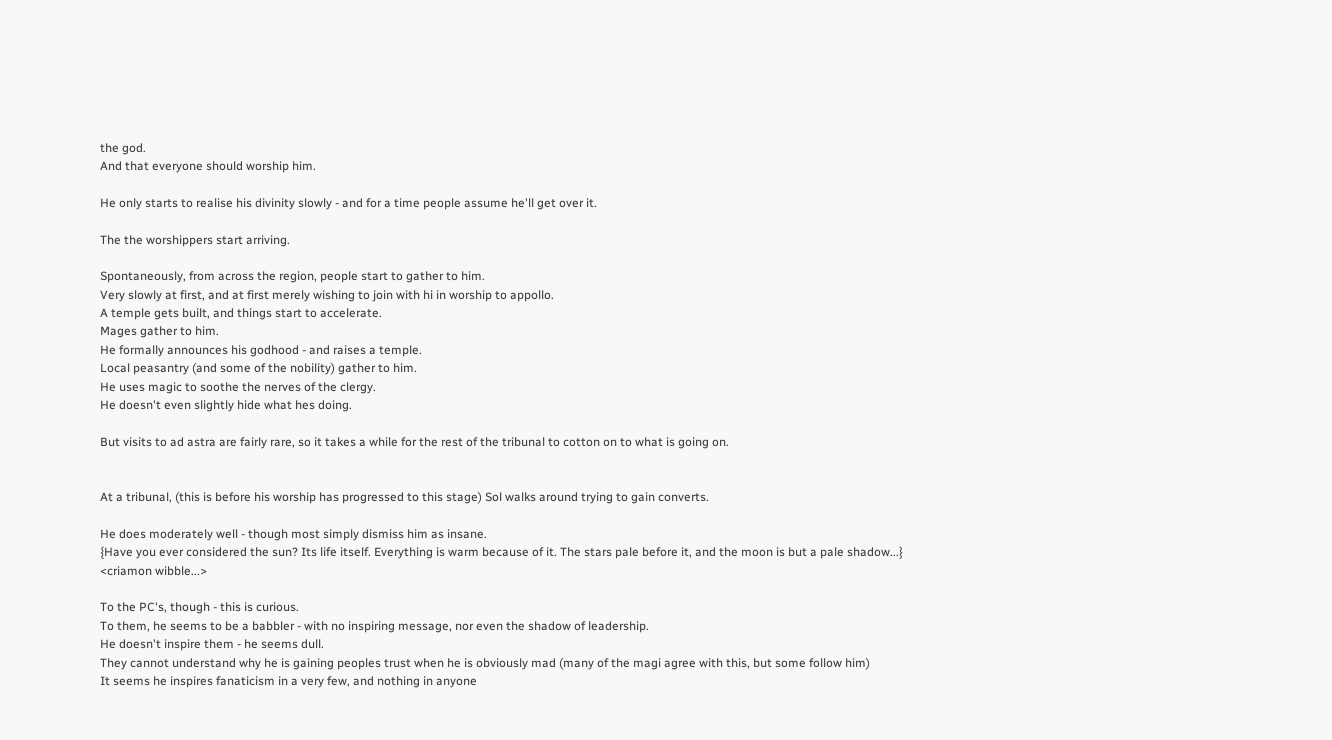the god.
And that everyone should worship him.

He only starts to realise his divinity slowly - and for a time people assume he'll get over it.

The the worshippers start arriving.

Spontaneously, from across the region, people start to gather to him.
Very slowly at first, and at first merely wishing to join with hi in worship to appollo.
A temple gets built, and things start to accelerate.
Mages gather to him.
He formally announces his godhood - and raises a temple.
Local peasantry (and some of the nobility) gather to him.
He uses magic to soothe the nerves of the clergy.
He doesn't even slightly hide what hes doing.

But visits to ad astra are fairly rare, so it takes a while for the rest of the tribunal to cotton on to what is going on.


At a tribunal, (this is before his worship has progressed to this stage) Sol walks around trying to gain converts.

He does moderately well - though most simply dismiss him as insane.
{Have you ever considered the sun? Its life itself. Everything is warm because of it. The stars pale before it, and the moon is but a pale shadow...}
<criamon wibble...>

To the PC's, though - this is curious.
To them, he seems to be a babbler - with no inspiring message, nor even the shadow of leadership.
He doesn't inspire them - he seems dull.
They cannot understand why he is gaining peoples trust when he is obviously mad (many of the magi agree with this, but some follow him)
It seems he inspires fanaticism in a very few, and nothing in anyone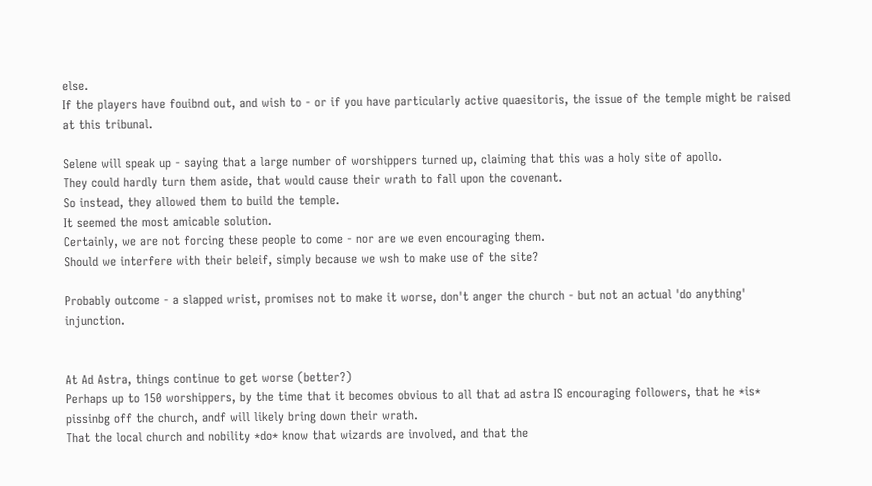else.
If the players have fouibnd out, and wish to - or if you have particularly active quaesitoris, the issue of the temple might be raised at this tribunal.

Selene will speak up - saying that a large number of worshippers turned up, claiming that this was a holy site of apollo.
They could hardly turn them aside, that would cause their wrath to fall upon the covenant.
So instead, they allowed them to build the temple.
It seemed the most amicable solution.
Certainly, we are not forcing these people to come - nor are we even encouraging them.
Should we interfere with their beleif, simply because we wsh to make use of the site?

Probably outcome - a slapped wrist, promises not to make it worse, don't anger the church - but not an actual 'do anything' injunction.


At Ad Astra, things continue to get worse (better?)
Perhaps up to 150 worshippers, by the time that it becomes obvious to all that ad astra IS encouraging followers, that he *is* pissinbg off the church, andf will likely bring down their wrath.
That the local church and nobility *do* know that wizards are involved, and that the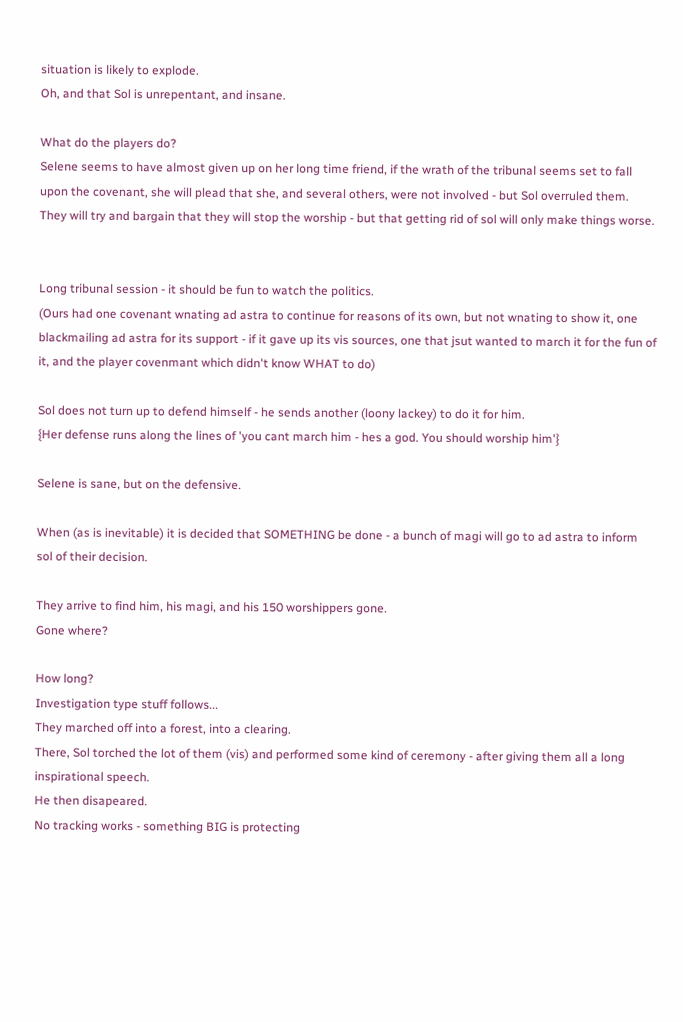situation is likely to explode.
Oh, and that Sol is unrepentant, and insane.

What do the players do?
Selene seems to have almost given up on her long time friend, if the wrath of the tribunal seems set to fall upon the covenant, she will plead that she, and several others, were not involved - but Sol overruled them.
They will try and bargain that they will stop the worship - but that getting rid of sol will only make things worse.


Long tribunal session - it should be fun to watch the politics.
(Ours had one covenant wnating ad astra to continue for reasons of its own, but not wnating to show it, one blackmailing ad astra for its support - if it gave up its vis sources, one that jsut wanted to march it for the fun of it, and the player covenmant which didn't know WHAT to do)

Sol does not turn up to defend himself - he sends another (loony lackey) to do it for him.
{Her defense runs along the lines of 'you cant march him - hes a god. You should worship him'}

Selene is sane, but on the defensive.

When (as is inevitable) it is decided that SOMETHING be done - a bunch of magi will go to ad astra to inform sol of their decision.

They arrive to find him, his magi, and his 150 worshippers gone.
Gone where?

How long?
Investigation type stuff follows...
They marched off into a forest, into a clearing.
There, Sol torched the lot of them (vis) and performed some kind of ceremony - after giving them all a long inspirational speech.
He then disapeared.
No tracking works - something BIG is protecting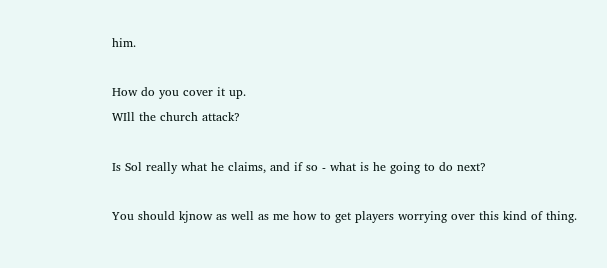him.

How do you cover it up.
WIll the church attack?

Is Sol really what he claims, and if so - what is he going to do next?

You should kjnow as well as me how to get players worrying over this kind of thing.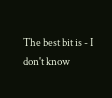The best bit is - I don't know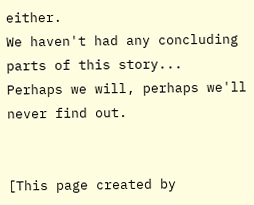either.
We haven't had any concluding parts of this story...
Perhaps we will, perhaps we'll never find out.


[This page created by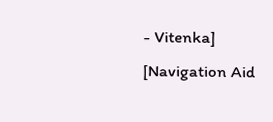- Vitenka] [Navigation Aid